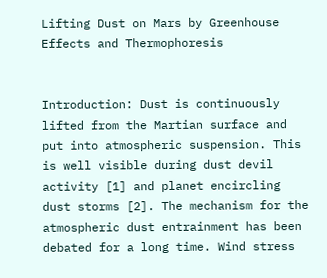Lifting Dust on Mars by Greenhouse Effects and Thermophoresis


Introduction: Dust is continuously lifted from the Martian surface and put into atmospheric suspension. This is well visible during dust devil activity [1] and planet encircling dust storms [2]. The mechanism for the atmospheric dust entrainment has been debated for a long time. Wind stress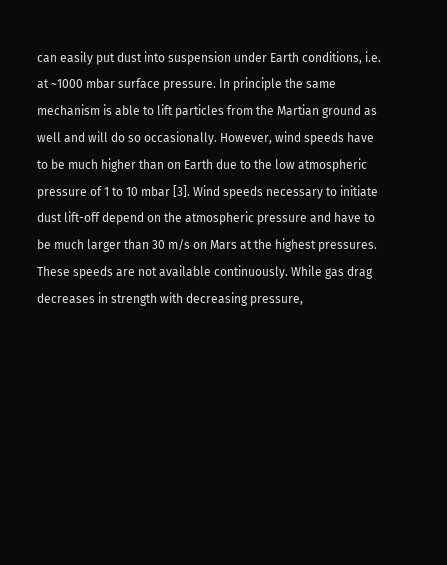can easily put dust into suspension under Earth conditions, i.e. at ~1000 mbar surface pressure. In principle the same mechanism is able to lift particles from the Martian ground as well and will do so occasionally. However, wind speeds have to be much higher than on Earth due to the low atmospheric pressure of 1 to 10 mbar [3]. Wind speeds necessary to initiate dust lift-off depend on the atmospheric pressure and have to be much larger than 30 m/s on Mars at the highest pressures. These speeds are not available continuously. While gas drag decreases in strength with decreasing pressure,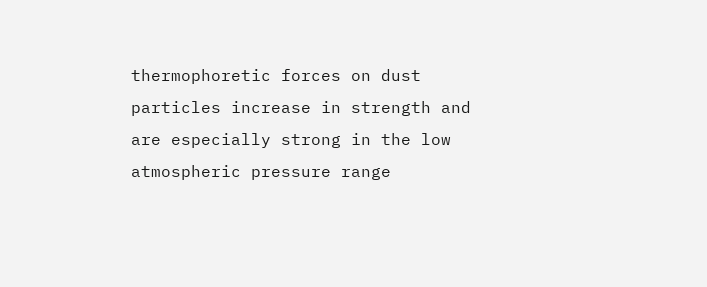thermophoretic forces on dust particles increase in strength and are especially strong in the low atmospheric pressure range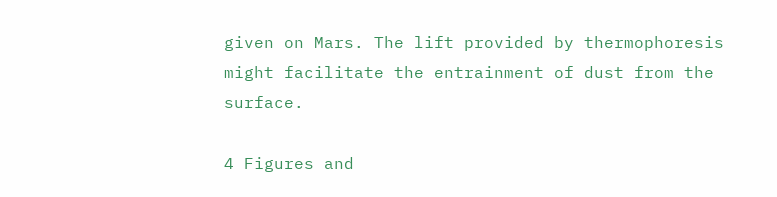given on Mars. The lift provided by thermophoresis might facilitate the entrainment of dust from the surface.

4 Figures and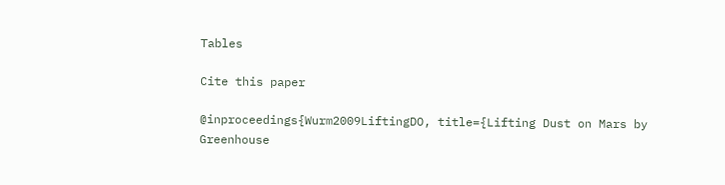Tables

Cite this paper

@inproceedings{Wurm2009LiftingDO, title={Lifting Dust on Mars by Greenhouse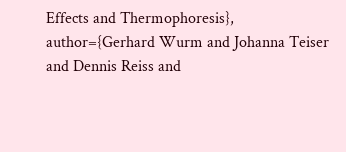Effects and Thermophoresis}, author={Gerhard Wurm and Johanna Teiser and Dennis Reiss and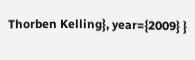Thorben Kelling}, year={2009} }